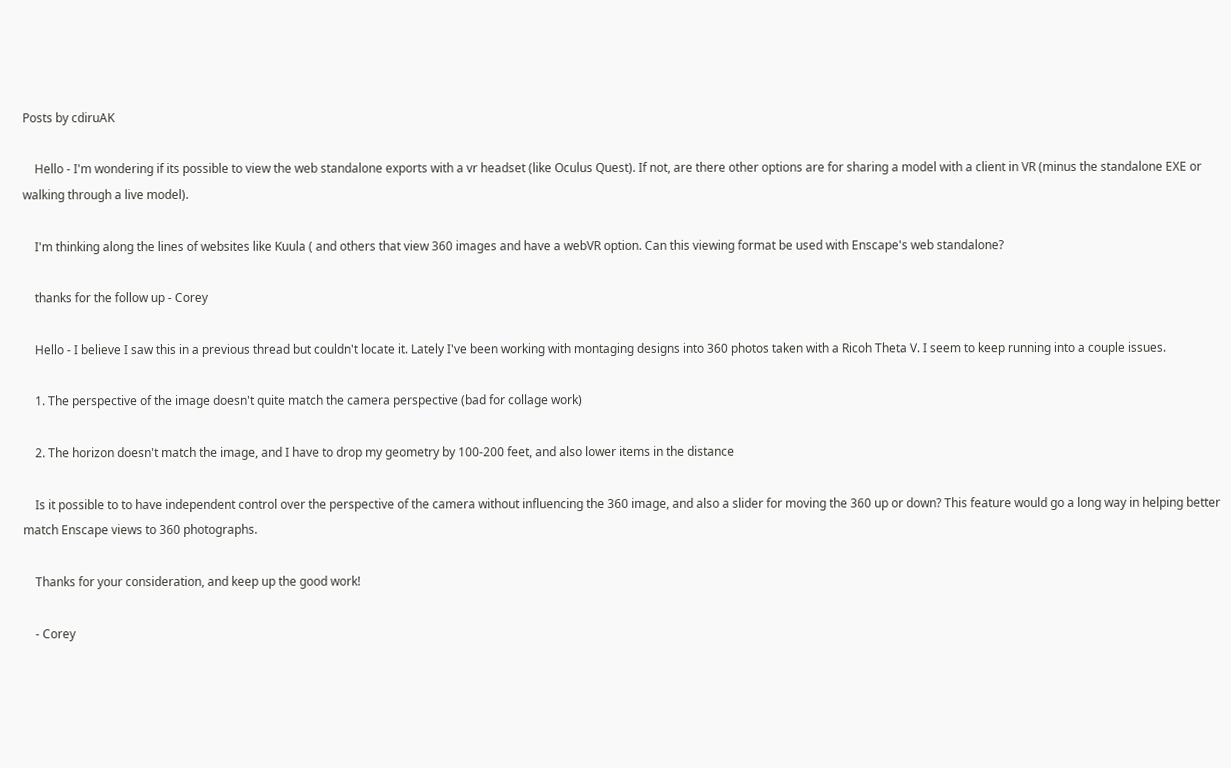Posts by cdiruAK

    Hello - I'm wondering if its possible to view the web standalone exports with a vr headset (like Oculus Quest). If not, are there other options are for sharing a model with a client in VR (minus the standalone EXE or walking through a live model).

    I'm thinking along the lines of websites like Kuula ( and others that view 360 images and have a webVR option. Can this viewing format be used with Enscape's web standalone?

    thanks for the follow up - Corey

    Hello - I believe I saw this in a previous thread but couldn't locate it. Lately I've been working with montaging designs into 360 photos taken with a Ricoh Theta V. I seem to keep running into a couple issues.

    1. The perspective of the image doesn't quite match the camera perspective (bad for collage work)

    2. The horizon doesn't match the image, and I have to drop my geometry by 100-200 feet, and also lower items in the distance

    Is it possible to to have independent control over the perspective of the camera without influencing the 360 image, and also a slider for moving the 360 up or down? This feature would go a long way in helping better match Enscape views to 360 photographs.

    Thanks for your consideration, and keep up the good work!

    - Corey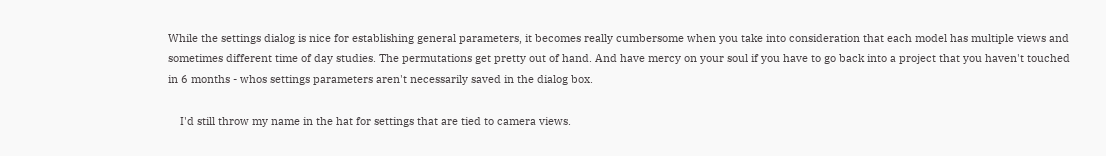While the settings dialog is nice for establishing general parameters, it becomes really cumbersome when you take into consideration that each model has multiple views and sometimes different time of day studies. The permutations get pretty out of hand. And have mercy on your soul if you have to go back into a project that you haven't touched in 6 months - whos settings parameters aren't necessarily saved in the dialog box.

    I'd still throw my name in the hat for settings that are tied to camera views.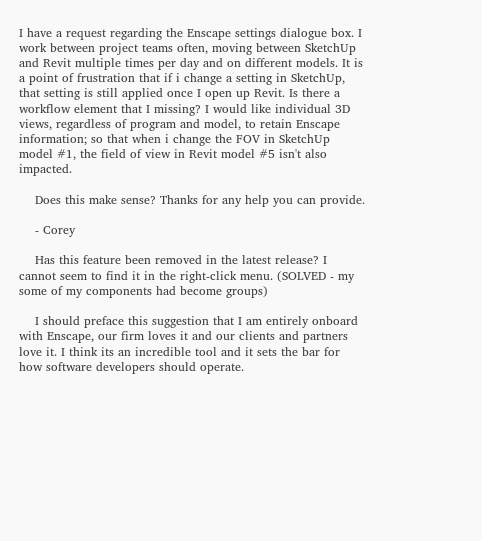I have a request regarding the Enscape settings dialogue box. I work between project teams often, moving between SketchUp and Revit multiple times per day and on different models. It is a point of frustration that if i change a setting in SketchUp, that setting is still applied once I open up Revit. Is there a workflow element that I missing? I would like individual 3D views, regardless of program and model, to retain Enscape information; so that when i change the FOV in SketchUp model #1, the field of view in Revit model #5 isn't also impacted.

    Does this make sense? Thanks for any help you can provide.

    - Corey

    Has this feature been removed in the latest release? I cannot seem to find it in the right-click menu. (SOLVED - my some of my components had become groups)

    I should preface this suggestion that I am entirely onboard with Enscape, our firm loves it and our clients and partners love it. I think its an incredible tool and it sets the bar for how software developers should operate.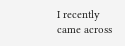I recently came across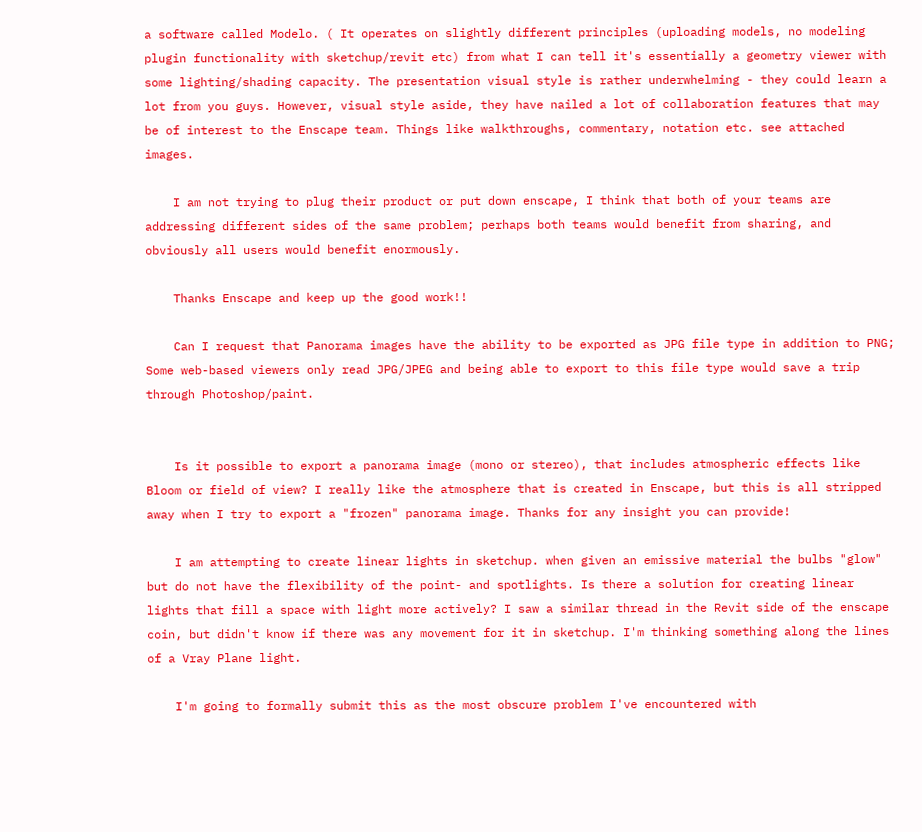a software called Modelo. ( It operates on slightly different principles (uploading models, no modeling plugin functionality with sketchup/revit etc) from what I can tell it's essentially a geometry viewer with some lighting/shading capacity. The presentation visual style is rather underwhelming - they could learn a lot from you guys. However, visual style aside, they have nailed a lot of collaboration features that may be of interest to the Enscape team. Things like walkthroughs, commentary, notation etc. see attached images.

    I am not trying to plug their product or put down enscape, I think that both of your teams are addressing different sides of the same problem; perhaps both teams would benefit from sharing, and obviously all users would benefit enormously.

    Thanks Enscape and keep up the good work!!

    Can I request that Panorama images have the ability to be exported as JPG file type in addition to PNG; Some web-based viewers only read JPG/JPEG and being able to export to this file type would save a trip through Photoshop/paint.


    Is it possible to export a panorama image (mono or stereo), that includes atmospheric effects like Bloom or field of view? I really like the atmosphere that is created in Enscape, but this is all stripped away when I try to export a "frozen" panorama image. Thanks for any insight you can provide!

    I am attempting to create linear lights in sketchup. when given an emissive material the bulbs "glow" but do not have the flexibility of the point- and spotlights. Is there a solution for creating linear lights that fill a space with light more actively? I saw a similar thread in the Revit side of the enscape coin, but didn't know if there was any movement for it in sketchup. I'm thinking something along the lines of a Vray Plane light.

    I'm going to formally submit this as the most obscure problem I've encountered with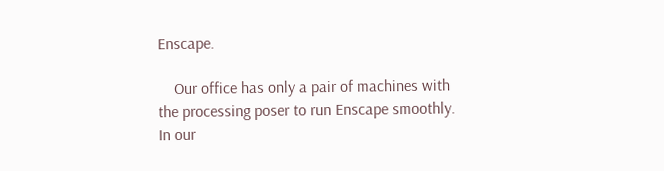Enscape.

    Our office has only a pair of machines with the processing poser to run Enscape smoothly. In our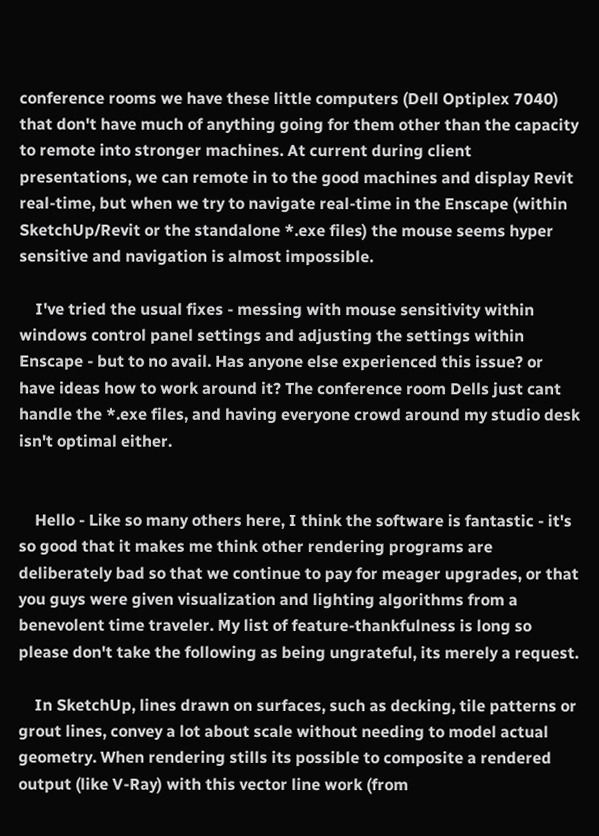conference rooms we have these little computers (Dell Optiplex 7040) that don't have much of anything going for them other than the capacity to remote into stronger machines. At current during client presentations, we can remote in to the good machines and display Revit real-time, but when we try to navigate real-time in the Enscape (within SketchUp/Revit or the standalone *.exe files) the mouse seems hyper sensitive and navigation is almost impossible.

    I've tried the usual fixes - messing with mouse sensitivity within windows control panel settings and adjusting the settings within Enscape - but to no avail. Has anyone else experienced this issue? or have ideas how to work around it? The conference room Dells just cant handle the *.exe files, and having everyone crowd around my studio desk isn't optimal either.


    Hello - Like so many others here, I think the software is fantastic - it's so good that it makes me think other rendering programs are deliberately bad so that we continue to pay for meager upgrades, or that you guys were given visualization and lighting algorithms from a benevolent time traveler. My list of feature-thankfulness is long so please don't take the following as being ungrateful, its merely a request.

    In SketchUp, lines drawn on surfaces, such as decking, tile patterns or grout lines, convey a lot about scale without needing to model actual geometry. When rendering stills its possible to composite a rendered output (like V-Ray) with this vector line work (from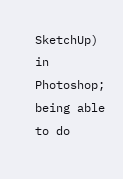SketchUp) in Photoshop; being able to do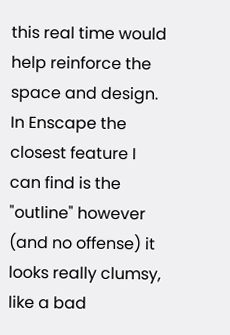this real time would help reinforce the space and design. In Enscape the closest feature I can find is the "outline" however (and no offense) it looks really clumsy, like a bad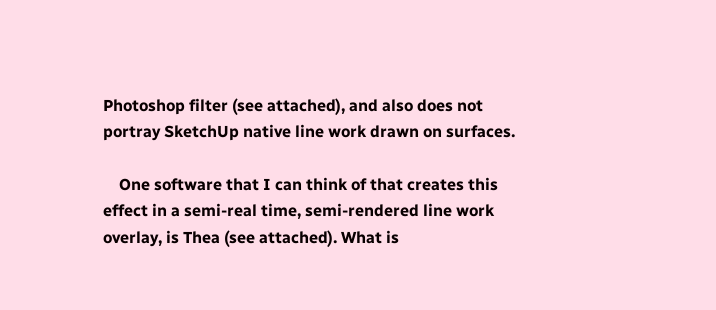Photoshop filter (see attached), and also does not portray SketchUp native line work drawn on surfaces.

    One software that I can think of that creates this effect in a semi-real time, semi-rendered line work overlay, is Thea (see attached). What is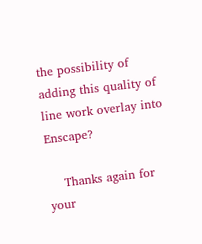the possibility of adding this quality of line work overlay into Enscape?

    Thanks again for your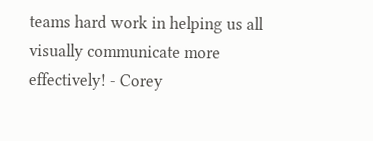teams hard work in helping us all visually communicate more effectively! - Corey